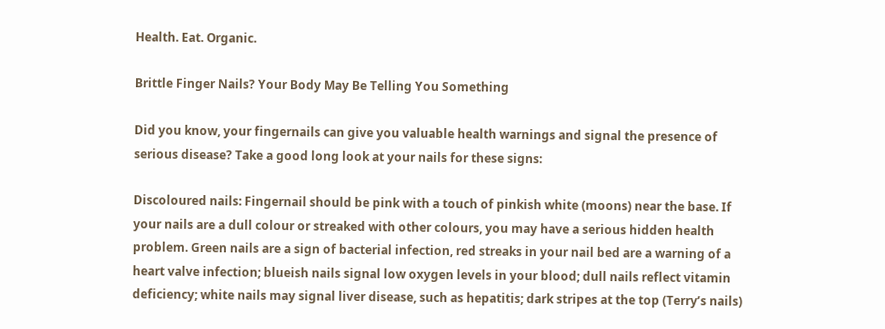Health. Eat. Organic.

Brittle Finger Nails? Your Body May Be Telling You Something

Did you know, your fingernails can give you valuable health warnings and signal the presence of serious disease? Take a good long look at your nails for these signs:

Discoloured nails: Fingernail should be pink with a touch of pinkish white (moons) near the base. If your nails are a dull colour or streaked with other colours, you may have a serious hidden health problem. Green nails are a sign of bacterial infection, red streaks in your nail bed are a warning of a heart valve infection; blueish nails signal low oxygen levels in your blood; dull nails reflect vitamin deficiency; white nails may signal liver disease, such as hepatitis; dark stripes at the top (Terry’s nails)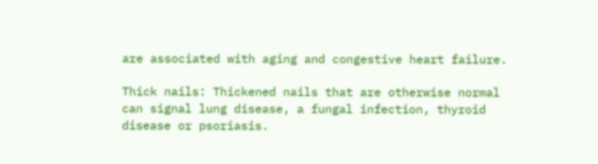are associated with aging and congestive heart failure.

Thick nails: Thickened nails that are otherwise normal can signal lung disease, a fungal infection, thyroid disease or psoriasis.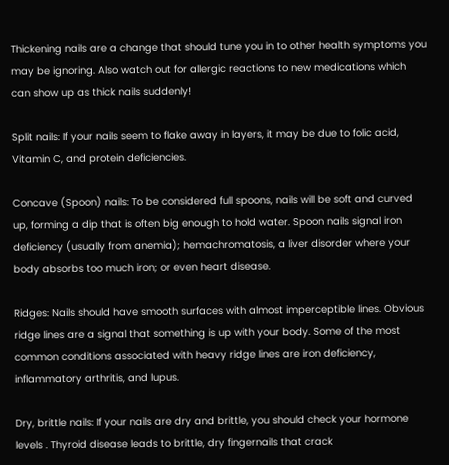Thickening nails are a change that should tune you in to other health symptoms you may be ignoring. Also watch out for allergic reactions to new medications which can show up as thick nails suddenly!

Split nails: If your nails seem to flake away in layers, it may be due to folic acid, Vitamin C, and protein deficiencies.

Concave (Spoon) nails: To be considered full spoons, nails will be soft and curved up, forming a dip that is often big enough to hold water. Spoon nails signal iron deficiency (usually from anemia); hemachromatosis, a liver disorder where your body absorbs too much iron; or even heart disease.

Ridges: Nails should have smooth surfaces with almost imperceptible lines. Obvious ridge lines are a signal that something is up with your body. Some of the most common conditions associated with heavy ridge lines are iron deficiency, inflammatory arthritis, and lupus.

Dry, brittle nails: If your nails are dry and brittle, you should check your hormone levels . Thyroid disease leads to brittle, dry fingernails that crack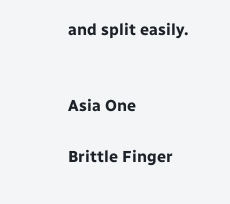and split easily.


Asia One

Brittle Finger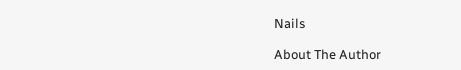Nails

About The Author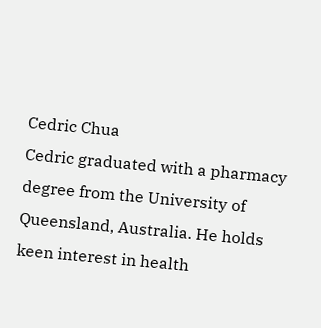Cedric Chua
Cedric graduated with a pharmacy degree from the University of Queensland, Australia. He holds keen interest in health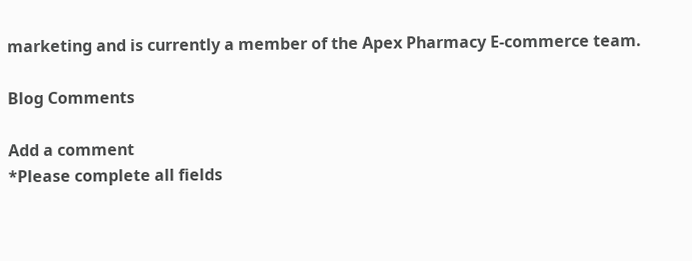marketing and is currently a member of the Apex Pharmacy E-commerce team.

Blog Comments

Add a comment
*Please complete all fields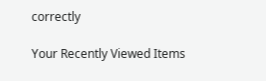correctly

Your Recently Viewed Items